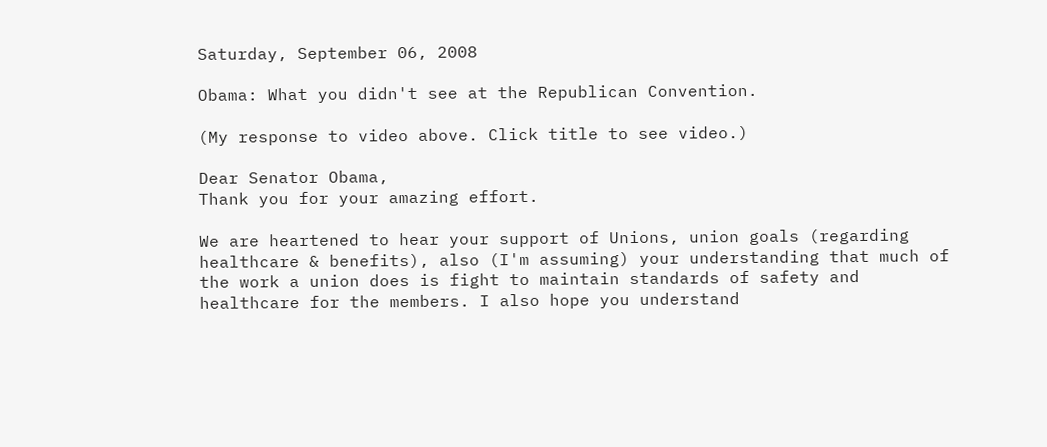Saturday, September 06, 2008

Obama: What you didn't see at the Republican Convention.

(My response to video above. Click title to see video.)

Dear Senator Obama,
Thank you for your amazing effort.

We are heartened to hear your support of Unions, union goals (regarding healthcare & benefits), also (I'm assuming) your understanding that much of the work a union does is fight to maintain standards of safety and healthcare for the members. I also hope you understand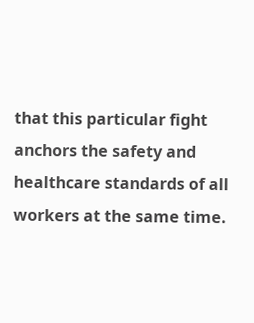that this particular fight anchors the safety and healthcare standards of all workers at the same time.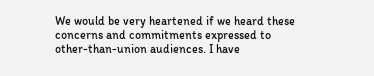We would be very heartened if we heard these concerns and commitments expressed to other-than-union audiences. I have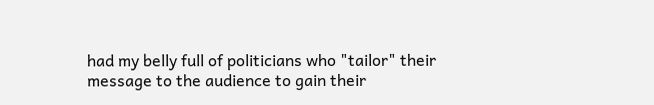had my belly full of politicians who "tailor" their message to the audience to gain their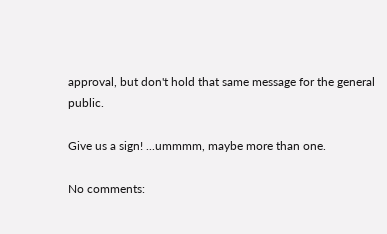approval, but don't hold that same message for the general public.

Give us a sign! ...ummmm, maybe more than one.

No comments: